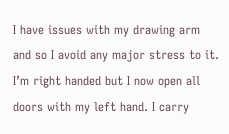I have issues with my drawing arm and so I avoid any major stress to it. I’m right handed but I now open all doors with my left hand. I carry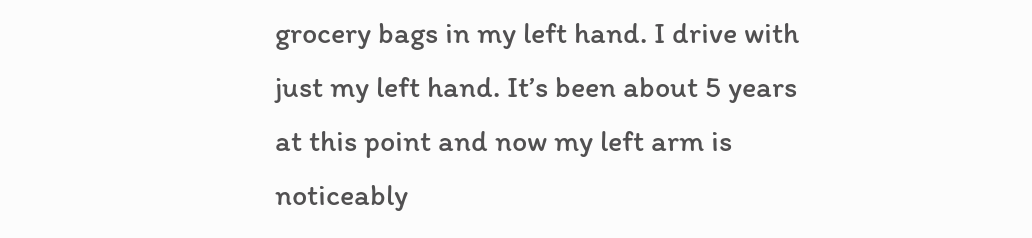grocery bags in my left hand. I drive with just my left hand. It’s been about 5 years at this point and now my left arm is noticeably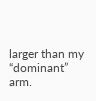larger than my “dominant” arm.